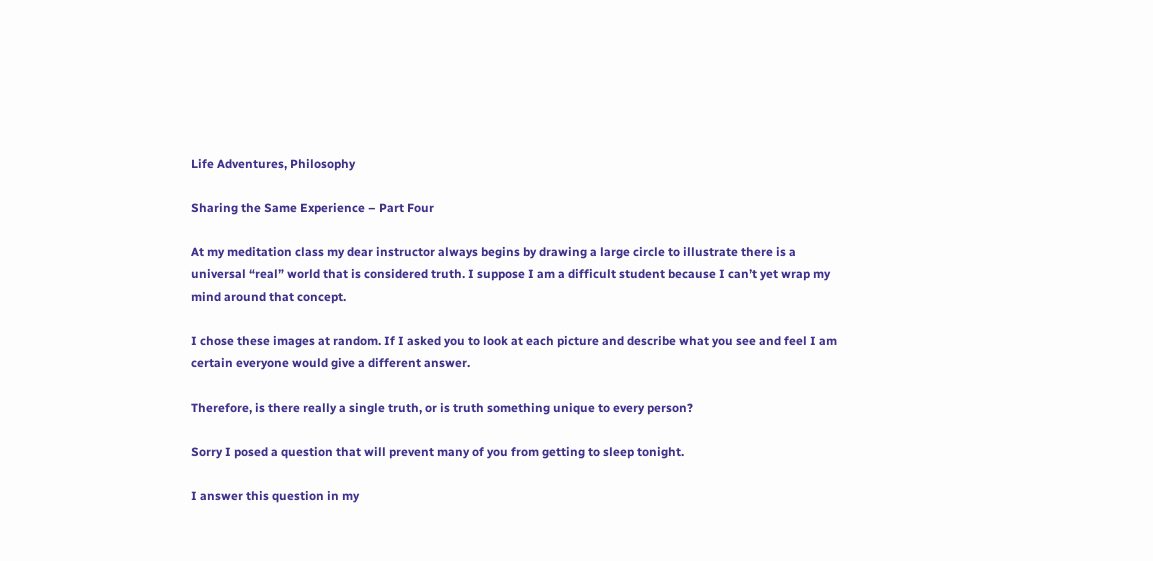Life Adventures, Philosophy

Sharing the Same Experience – Part Four

At my meditation class my dear instructor always begins by drawing a large circle to illustrate there is a universal “real” world that is considered truth. I suppose I am a difficult student because I can’t yet wrap my mind around that concept.

I chose these images at random. If I asked you to look at each picture and describe what you see and feel I am certain everyone would give a different answer.

Therefore, is there really a single truth, or is truth something unique to every person?

Sorry I posed a question that will prevent many of you from getting to sleep tonight.

I answer this question in my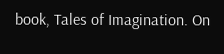book, Tales of Imagination. On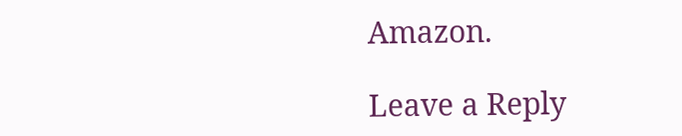Amazon.

Leave a Reply